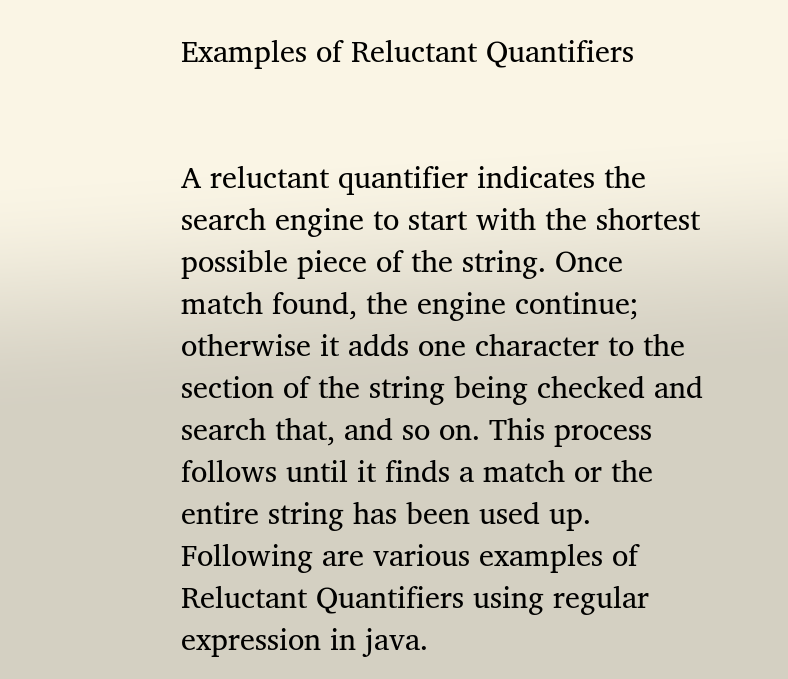Examples of Reluctant Quantifiers


A reluctant quantifier indicates the search engine to start with the shortest possible piece of the string. Once match found, the engine continue; otherwise it adds one character to the section of the string being checked and search that, and so on. This process follows until it finds a match or the entire string has been used up. Following are various examples of Reluctant Quantifiers using regular expression in java.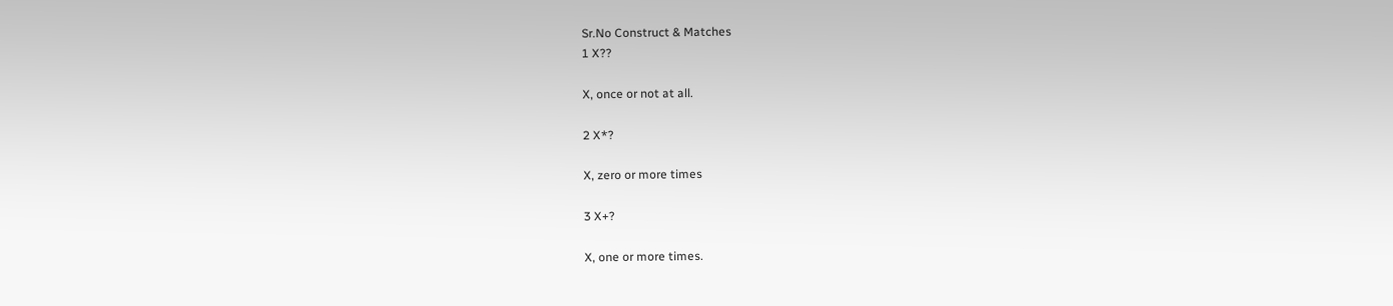Sr.No Construct & Matches
1 X??

X, once or not at all.

2 X*?

X, zero or more times

3 X+?

X, one or more times.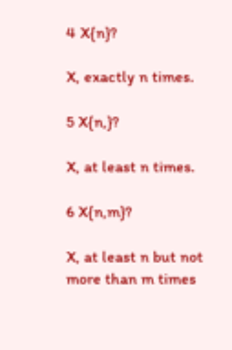4 X{n}?

X, exactly n times.

5 X{n,}?

X, at least n times.

6 X{n,m}?

X, at least n but not more than m times